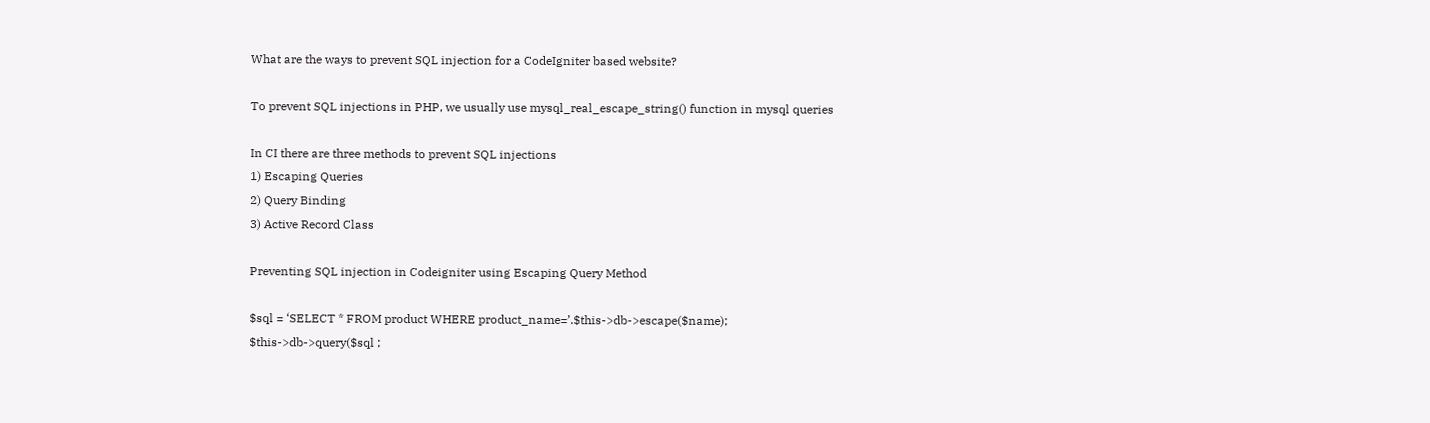What are the ways to prevent SQL injection for a CodeIgniter based website?

To prevent SQL injections in PHP, we usually use mysql_real_escape_string() function in mysql queries

In CI there are three methods to prevent SQL injections
1) Escaping Queries
2) Query Binding
3) Active Record Class

Preventing SQL injection in Codeigniter using Escaping Query Method

$sql = ‘SELECT * FROM product WHERE product_name=’.$this->db->escape($name);
$this->db->query($sql ;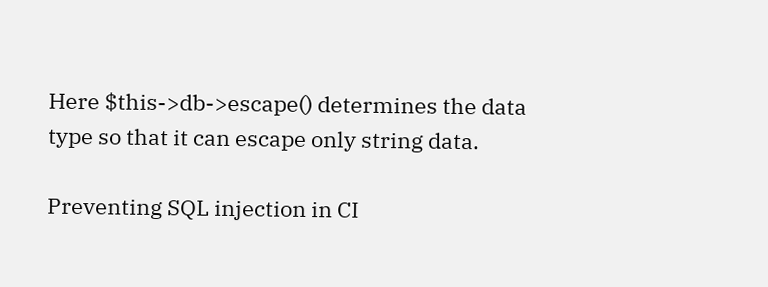Here $this->db->escape() determines the data type so that it can escape only string data.

Preventing SQL injection in CI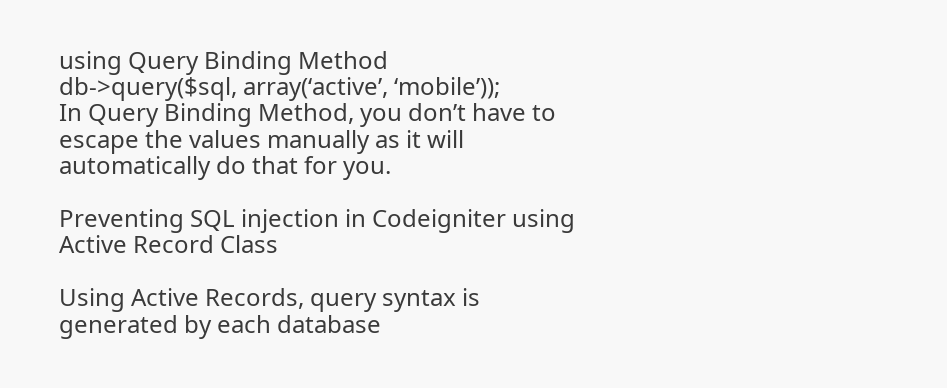using Query Binding Method
db->query($sql, array(‘active’, ‘mobile’));
In Query Binding Method, you don’t have to escape the values manually as it will automatically do that for you.

Preventing SQL injection in Codeigniter using Active Record Class

Using Active Records, query syntax is generated by each database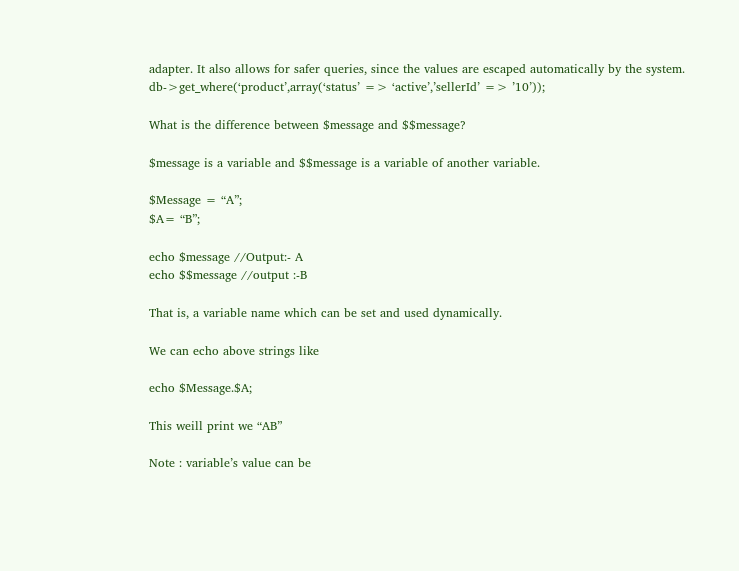adapter. It also allows for safer queries, since the values are escaped automatically by the system.
db->get_where(‘product’,array(‘status’ => ‘active’,’sellerId’ => ’10’));

What is the difference between $message and $$message?

$message is a variable and $$message is a variable of another variable.

$Message = “A”;
$A= “B”;

echo $message //Output:- A
echo $$message //output :-B

That is, a variable name which can be set and used dynamically.

We can echo above strings like

echo $Message.$A;

This weill print we “AB”

Note : variable’s value can be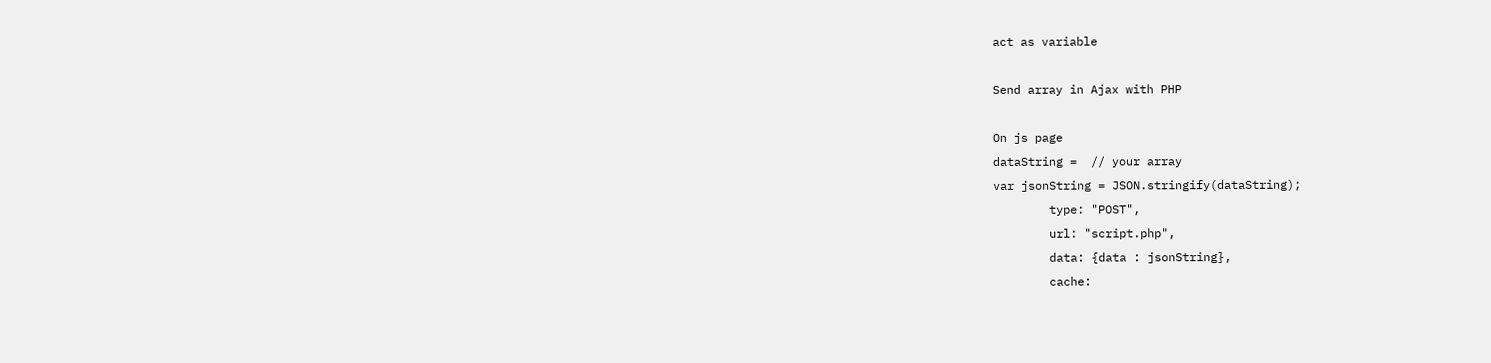act as variable

Send array in Ajax with PHP

On js page
dataString =  // your array
var jsonString = JSON.stringify(dataString);
        type: "POST",
        url: "script.php",
        data: {data : jsonString},
        cache: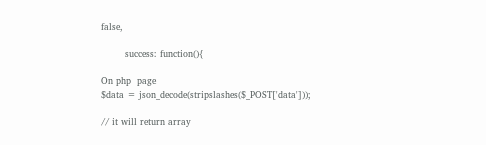false,

        success: function(){

On php  page
$data = json_decode(stripslashes($_POST['data']));

// it will return array